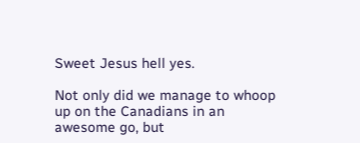Sweet Jesus hell yes.

Not only did we manage to whoop up on the Canadians in an awesome go, but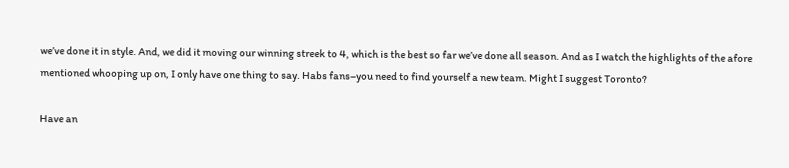we’ve done it in style. And, we did it moving our winning streek to 4, which is the best so far we’ve done all season. And as I watch the highlights of the afore mentioned whooping up on, I only have one thing to say. Habs fans–you need to find yourself a new team. Might I suggest Toronto?

Have an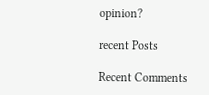opinion?

recent Posts

Recent Comments